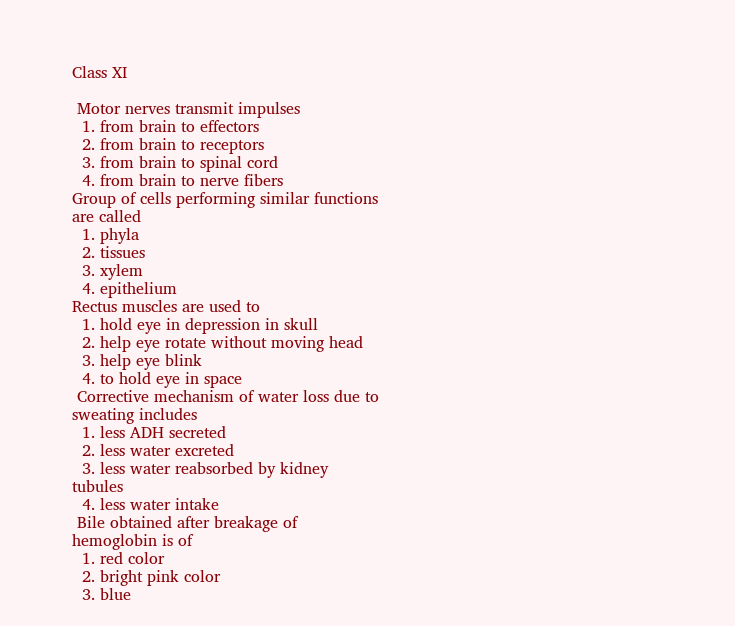Class XI

 Motor nerves transmit impulses
  1. from brain to effectors
  2. from brain to receptors
  3. from brain to spinal cord
  4. from brain to nerve fibers
Group of cells performing similar functions are called
  1. phyla
  2. tissues
  3. xylem
  4. epithelium
Rectus muscles are used to
  1. hold eye in depression in skull
  2. help eye rotate without moving head
  3. help eye blink
  4. to hold eye in space
 Corrective mechanism of water loss due to sweating includes
  1. less ADH secreted
  2. less water excreted
  3. less water reabsorbed by kidney tubules
  4. less water intake
 Bile obtained after breakage of hemoglobin is of
  1. red color
  2. bright pink color
  3. blue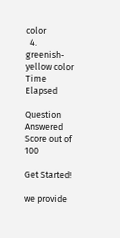color
  4. greenish-yellow color
Time Elapsed

Question Answered
Score out of 100

Get Started!

we provide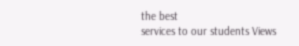the best
services to our students Views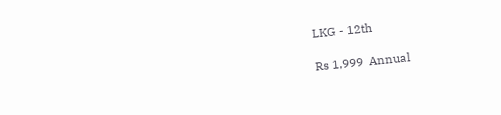LKG - 12th

Rs 1,999  Annual